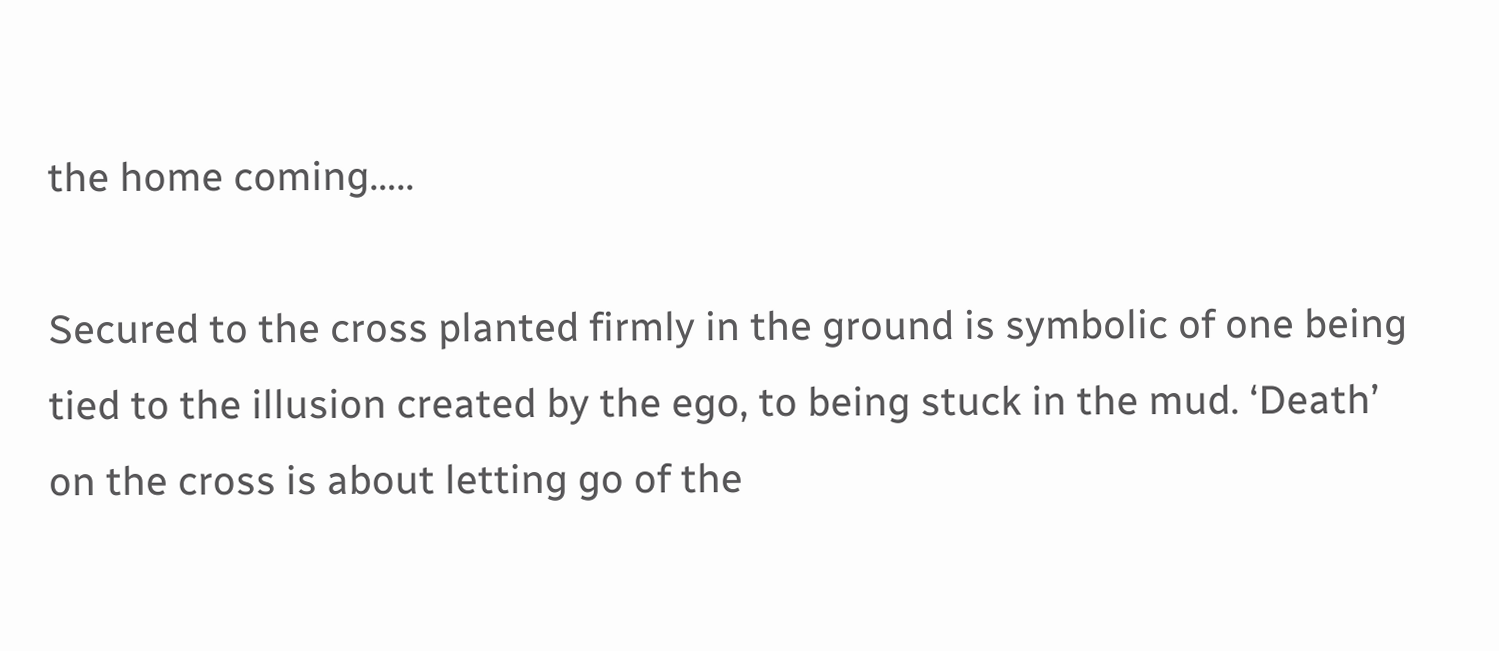the home coming…..

Secured to the cross planted firmly in the ground is symbolic of one being tied to the illusion created by the ego, to being stuck in the mud. ‘Death’ on the cross is about letting go of the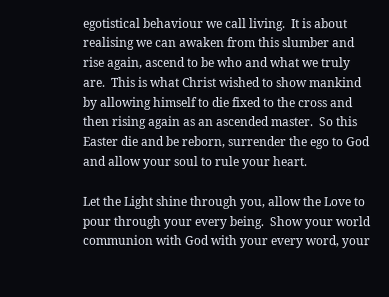egotistical behaviour we call living.  It is about realising we can awaken from this slumber and rise again, ascend to be who and what we truly are.  This is what Christ wished to show mankind by allowing himself to die fixed to the cross and then rising again as an ascended master.  So this Easter die and be reborn, surrender the ego to God and allow your soul to rule your heart.

Let the Light shine through you, allow the Love to pour through your every being.  Show your world communion with God with your every word, your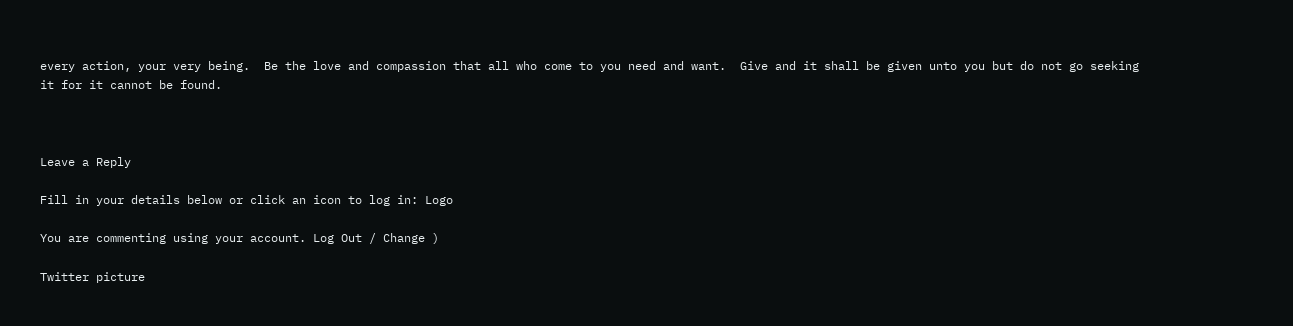every action, your very being.  Be the love and compassion that all who come to you need and want.  Give and it shall be given unto you but do not go seeking it for it cannot be found.



Leave a Reply

Fill in your details below or click an icon to log in: Logo

You are commenting using your account. Log Out / Change )

Twitter picture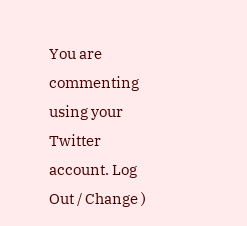You are commenting using your Twitter account. Log Out / Change )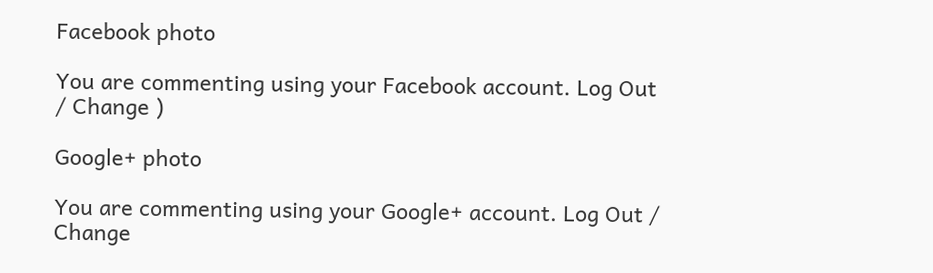Facebook photo

You are commenting using your Facebook account. Log Out / Change )

Google+ photo

You are commenting using your Google+ account. Log Out / Change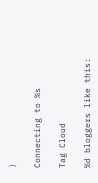)

Connecting to %s

Tag Cloud

%d bloggers like this: